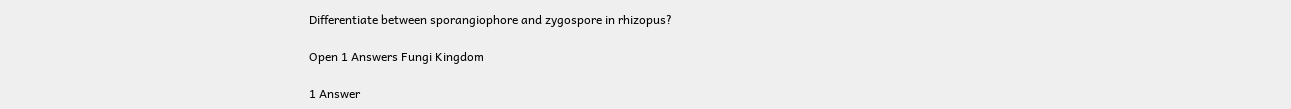Differentiate between sporangiophore and zygospore in rhizopus?

Open 1 Answers Fungi Kingdom

1 Answer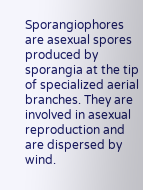Sporangiophores are asexual spores produced by sporangia at the tip of specialized aerial branches. They are involved in asexual reproduction and are dispersed by wind.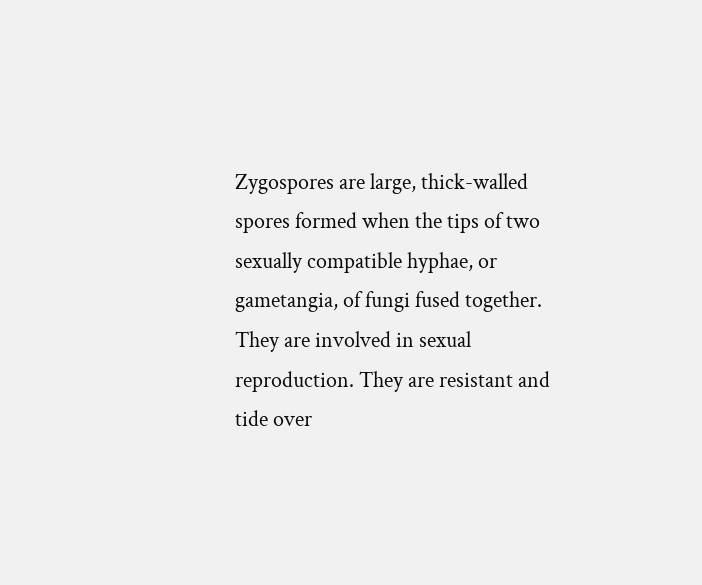Zygospores are large, thick-walled spores formed when the tips of two sexually compatible hyphae, or gametangia, of fungi fused together. They are involved in sexual reproduction. They are resistant and tide over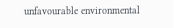unfavourable environmental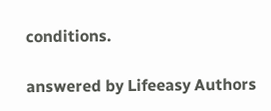conditions.

answered by Lifeeasy Authors